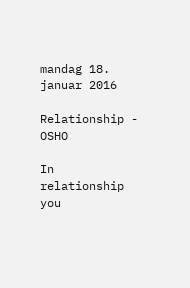mandag 18. januar 2016

Relationship - OSHO

In relationship you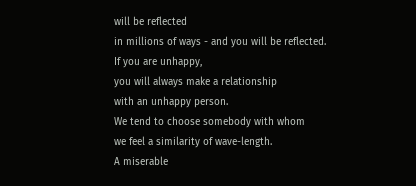will be reflected
in millions of ways - and you will be reflected.
If you are unhappy,
you will always make a relationship
with an unhappy person.
We tend to choose somebody with whom
we feel a similarity of wave-length.
A miserable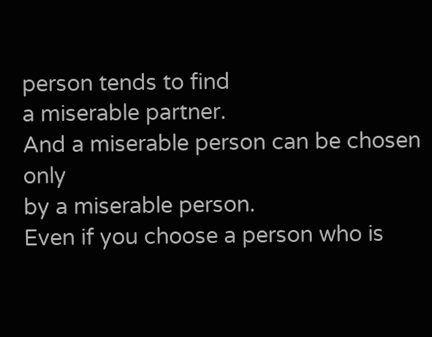person tends to find
a miserable partner.
And a miserable person can be chosen only
by a miserable person.
Even if you choose a person who is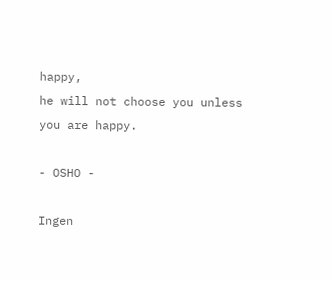happy,
he will not choose you unless you are happy.

- OSHO -

Ingen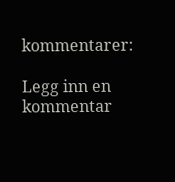kommentarer:

Legg inn en kommentar